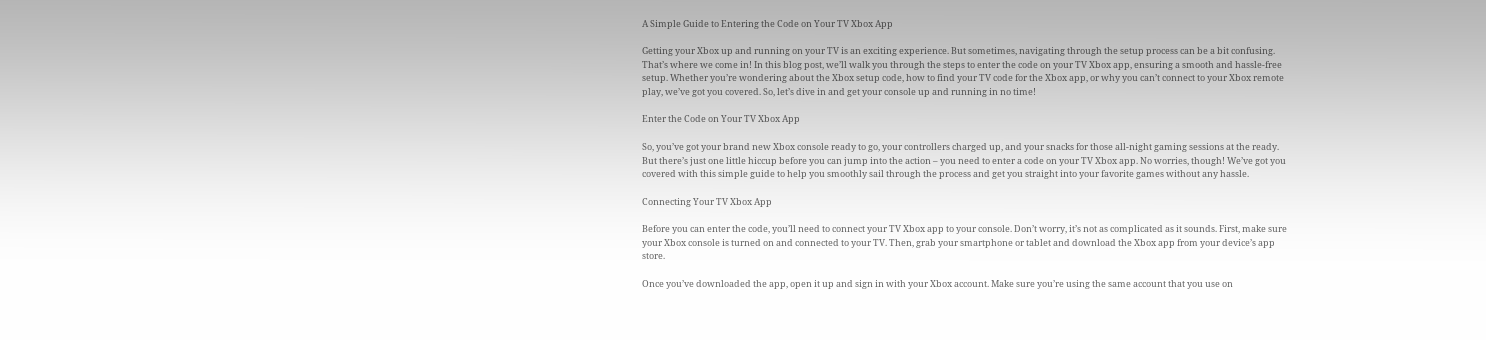A Simple Guide to Entering the Code on Your TV Xbox App

Getting your Xbox up and running on your TV is an exciting experience. But sometimes, navigating through the setup process can be a bit confusing. That’s where we come in! In this blog post, we’ll walk you through the steps to enter the code on your TV Xbox app, ensuring a smooth and hassle-free setup. Whether you’re wondering about the Xbox setup code, how to find your TV code for the Xbox app, or why you can’t connect to your Xbox remote play, we’ve got you covered. So, let’s dive in and get your console up and running in no time!

Enter the Code on Your TV Xbox App

So, you’ve got your brand new Xbox console ready to go, your controllers charged up, and your snacks for those all-night gaming sessions at the ready. But there’s just one little hiccup before you can jump into the action – you need to enter a code on your TV Xbox app. No worries, though! We’ve got you covered with this simple guide to help you smoothly sail through the process and get you straight into your favorite games without any hassle.

Connecting Your TV Xbox App

Before you can enter the code, you’ll need to connect your TV Xbox app to your console. Don’t worry, it’s not as complicated as it sounds. First, make sure your Xbox console is turned on and connected to your TV. Then, grab your smartphone or tablet and download the Xbox app from your device’s app store.

Once you’ve downloaded the app, open it up and sign in with your Xbox account. Make sure you’re using the same account that you use on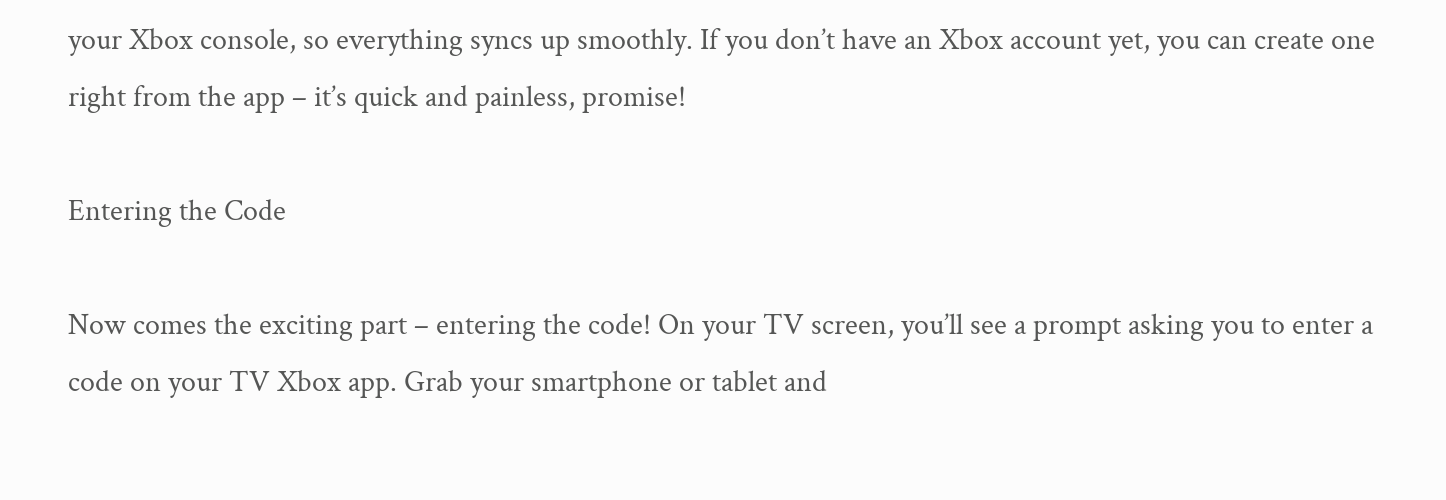your Xbox console, so everything syncs up smoothly. If you don’t have an Xbox account yet, you can create one right from the app – it’s quick and painless, promise!

Entering the Code

Now comes the exciting part – entering the code! On your TV screen, you’ll see a prompt asking you to enter a code on your TV Xbox app. Grab your smartphone or tablet and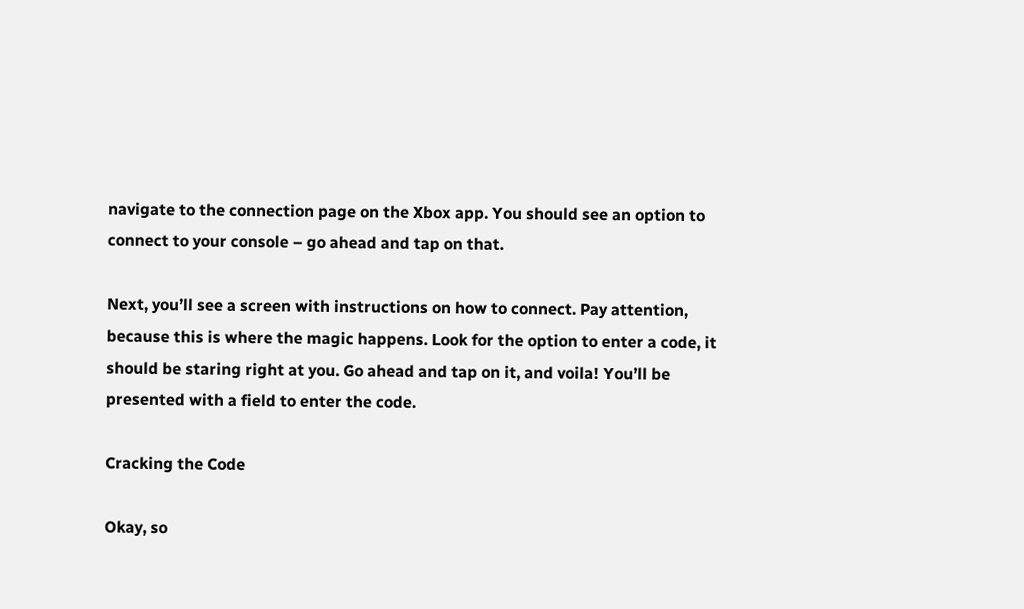navigate to the connection page on the Xbox app. You should see an option to connect to your console – go ahead and tap on that.

Next, you’ll see a screen with instructions on how to connect. Pay attention, because this is where the magic happens. Look for the option to enter a code, it should be staring right at you. Go ahead and tap on it, and voila! You’ll be presented with a field to enter the code.

Cracking the Code

Okay, so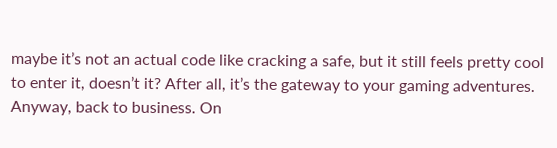maybe it’s not an actual code like cracking a safe, but it still feels pretty cool to enter it, doesn’t it? After all, it’s the gateway to your gaming adventures. Anyway, back to business. On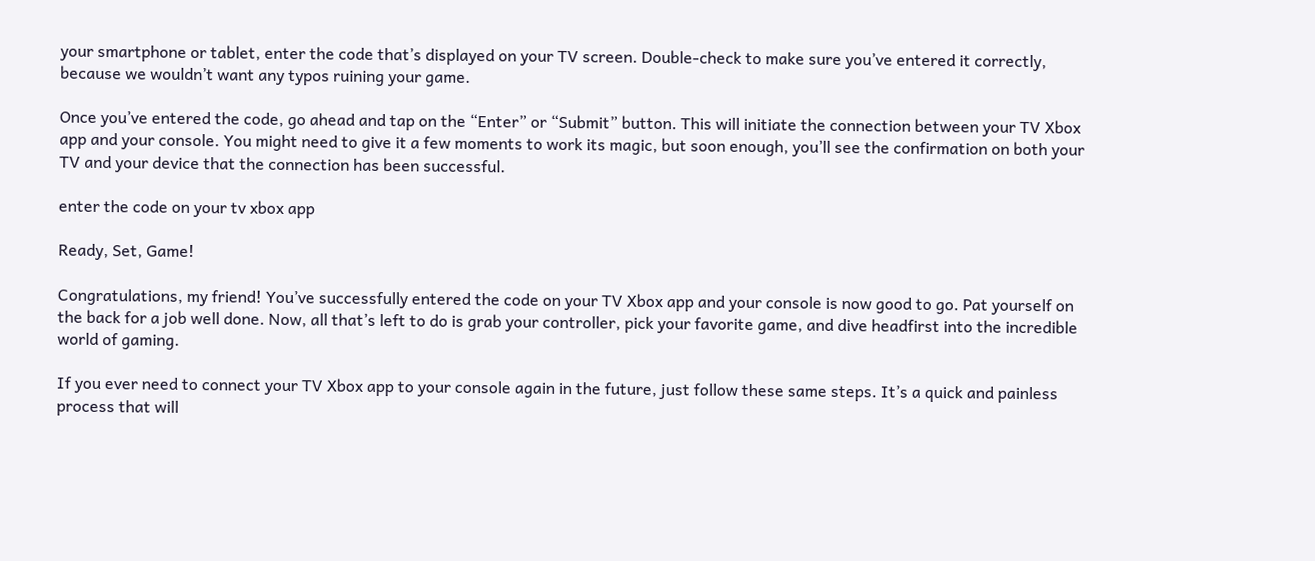your smartphone or tablet, enter the code that’s displayed on your TV screen. Double-check to make sure you’ve entered it correctly, because we wouldn’t want any typos ruining your game.

Once you’ve entered the code, go ahead and tap on the “Enter” or “Submit” button. This will initiate the connection between your TV Xbox app and your console. You might need to give it a few moments to work its magic, but soon enough, you’ll see the confirmation on both your TV and your device that the connection has been successful.

enter the code on your tv xbox app

Ready, Set, Game!

Congratulations, my friend! You’ve successfully entered the code on your TV Xbox app and your console is now good to go. Pat yourself on the back for a job well done. Now, all that’s left to do is grab your controller, pick your favorite game, and dive headfirst into the incredible world of gaming.

If you ever need to connect your TV Xbox app to your console again in the future, just follow these same steps. It’s a quick and painless process that will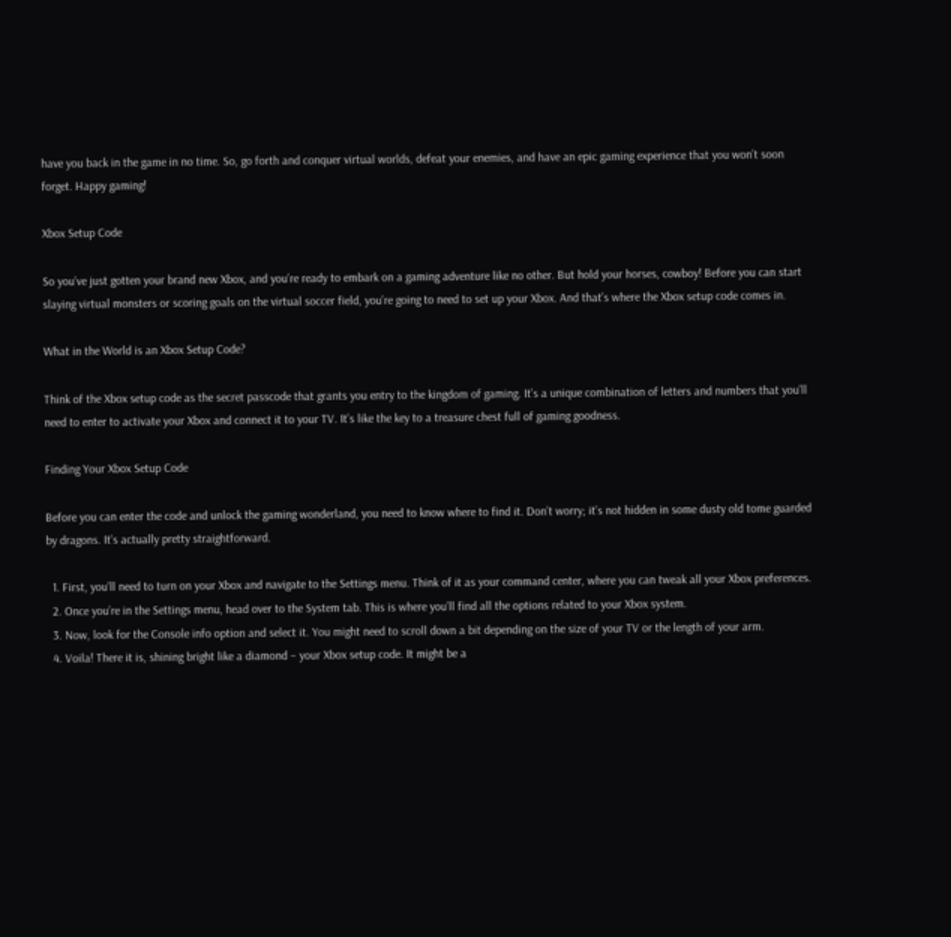have you back in the game in no time. So, go forth and conquer virtual worlds, defeat your enemies, and have an epic gaming experience that you won’t soon forget. Happy gaming!

Xbox Setup Code

So you’ve just gotten your brand new Xbox, and you’re ready to embark on a gaming adventure like no other. But hold your horses, cowboy! Before you can start slaying virtual monsters or scoring goals on the virtual soccer field, you’re going to need to set up your Xbox. And that’s where the Xbox setup code comes in.

What in the World is an Xbox Setup Code?

Think of the Xbox setup code as the secret passcode that grants you entry to the kingdom of gaming. It’s a unique combination of letters and numbers that you’ll need to enter to activate your Xbox and connect it to your TV. It’s like the key to a treasure chest full of gaming goodness.

Finding Your Xbox Setup Code

Before you can enter the code and unlock the gaming wonderland, you need to know where to find it. Don’t worry; it’s not hidden in some dusty old tome guarded by dragons. It’s actually pretty straightforward.

  1. First, you’ll need to turn on your Xbox and navigate to the Settings menu. Think of it as your command center, where you can tweak all your Xbox preferences.
  2. Once you’re in the Settings menu, head over to the System tab. This is where you’ll find all the options related to your Xbox system.
  3. Now, look for the Console info option and select it. You might need to scroll down a bit depending on the size of your TV or the length of your arm.
  4. Voila! There it is, shining bright like a diamond – your Xbox setup code. It might be a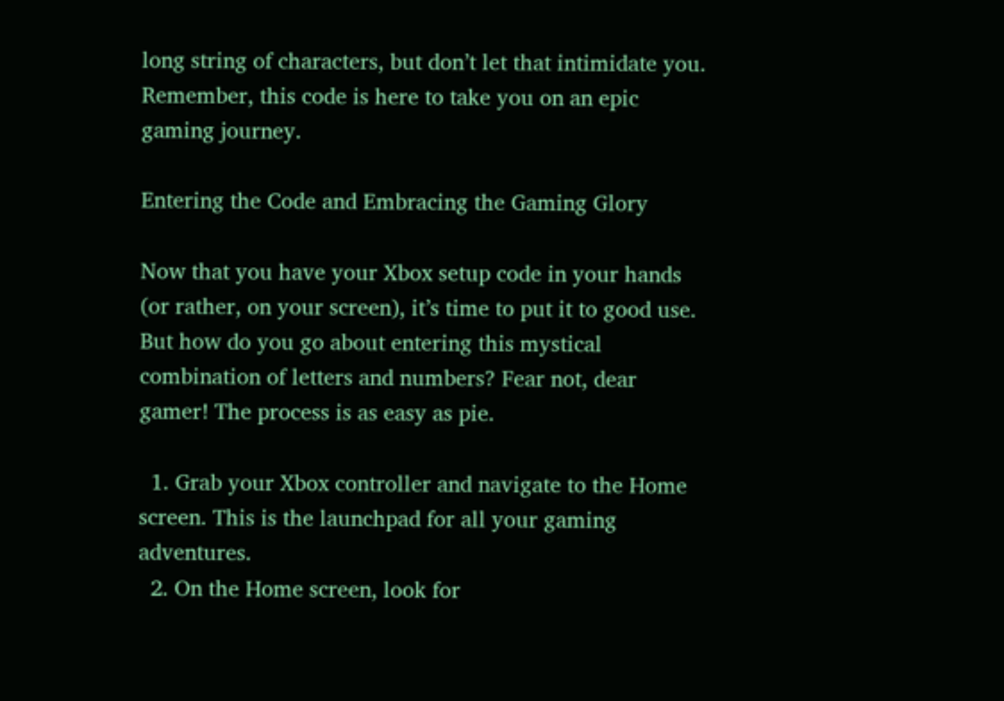long string of characters, but don’t let that intimidate you. Remember, this code is here to take you on an epic gaming journey.

Entering the Code and Embracing the Gaming Glory

Now that you have your Xbox setup code in your hands (or rather, on your screen), it’s time to put it to good use. But how do you go about entering this mystical combination of letters and numbers? Fear not, dear gamer! The process is as easy as pie.

  1. Grab your Xbox controller and navigate to the Home screen. This is the launchpad for all your gaming adventures.
  2. On the Home screen, look for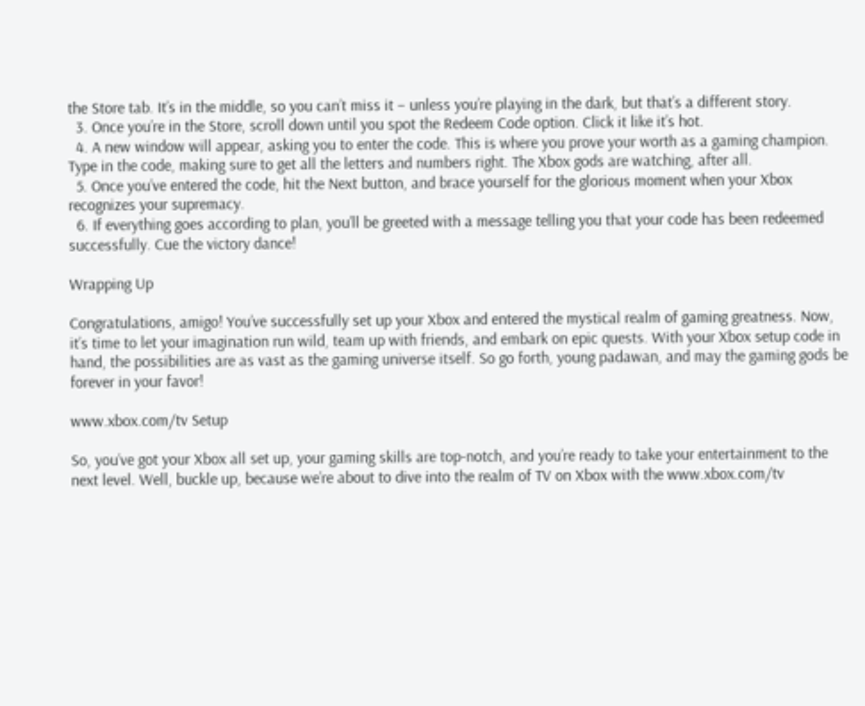the Store tab. It’s in the middle, so you can’t miss it – unless you’re playing in the dark, but that’s a different story.
  3. Once you’re in the Store, scroll down until you spot the Redeem Code option. Click it like it’s hot.
  4. A new window will appear, asking you to enter the code. This is where you prove your worth as a gaming champion. Type in the code, making sure to get all the letters and numbers right. The Xbox gods are watching, after all.
  5. Once you’ve entered the code, hit the Next button, and brace yourself for the glorious moment when your Xbox recognizes your supremacy.
  6. If everything goes according to plan, you’ll be greeted with a message telling you that your code has been redeemed successfully. Cue the victory dance!

Wrapping Up

Congratulations, amigo! You’ve successfully set up your Xbox and entered the mystical realm of gaming greatness. Now, it’s time to let your imagination run wild, team up with friends, and embark on epic quests. With your Xbox setup code in hand, the possibilities are as vast as the gaming universe itself. So go forth, young padawan, and may the gaming gods be forever in your favor!

www.xbox.com/tv Setup

So, you’ve got your Xbox all set up, your gaming skills are top-notch, and you’re ready to take your entertainment to the next level. Well, buckle up, because we’re about to dive into the realm of TV on Xbox with the www.xbox.com/tv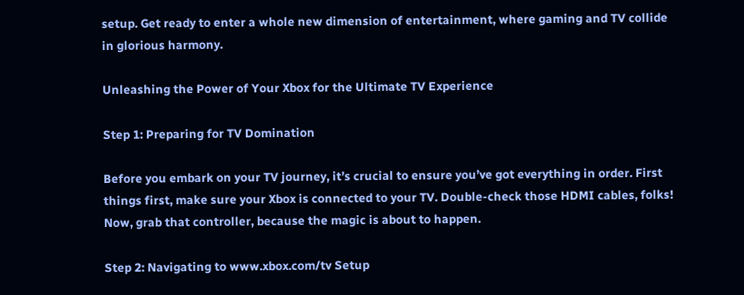setup. Get ready to enter a whole new dimension of entertainment, where gaming and TV collide in glorious harmony.

Unleashing the Power of Your Xbox for the Ultimate TV Experience

Step 1: Preparing for TV Domination

Before you embark on your TV journey, it’s crucial to ensure you’ve got everything in order. First things first, make sure your Xbox is connected to your TV. Double-check those HDMI cables, folks! Now, grab that controller, because the magic is about to happen.

Step 2: Navigating to www.xbox.com/tv Setup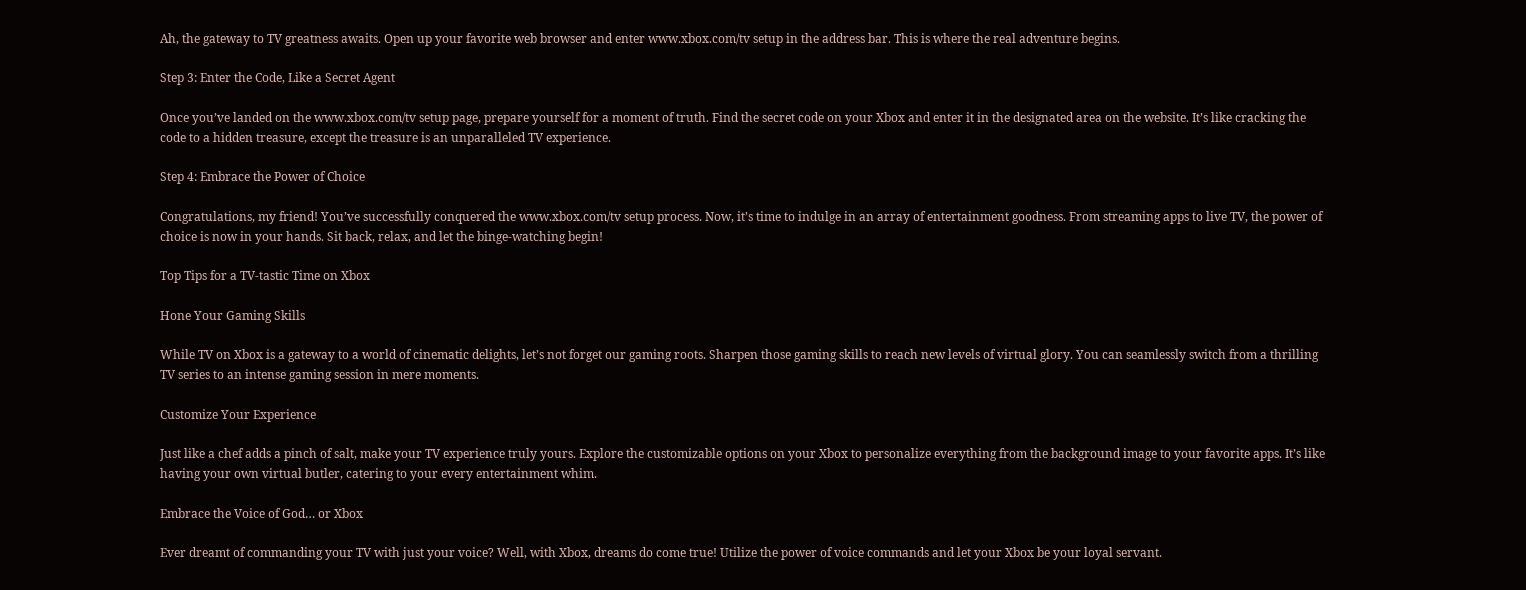Ah, the gateway to TV greatness awaits. Open up your favorite web browser and enter www.xbox.com/tv setup in the address bar. This is where the real adventure begins.

Step 3: Enter the Code, Like a Secret Agent

Once you’ve landed on the www.xbox.com/tv setup page, prepare yourself for a moment of truth. Find the secret code on your Xbox and enter it in the designated area on the website. It’s like cracking the code to a hidden treasure, except the treasure is an unparalleled TV experience.

Step 4: Embrace the Power of Choice

Congratulations, my friend! You’ve successfully conquered the www.xbox.com/tv setup process. Now, it’s time to indulge in an array of entertainment goodness. From streaming apps to live TV, the power of choice is now in your hands. Sit back, relax, and let the binge-watching begin!

Top Tips for a TV-tastic Time on Xbox

Hone Your Gaming Skills

While TV on Xbox is a gateway to a world of cinematic delights, let’s not forget our gaming roots. Sharpen those gaming skills to reach new levels of virtual glory. You can seamlessly switch from a thrilling TV series to an intense gaming session in mere moments.

Customize Your Experience

Just like a chef adds a pinch of salt, make your TV experience truly yours. Explore the customizable options on your Xbox to personalize everything from the background image to your favorite apps. It’s like having your own virtual butler, catering to your every entertainment whim.

Embrace the Voice of God… or Xbox

Ever dreamt of commanding your TV with just your voice? Well, with Xbox, dreams do come true! Utilize the power of voice commands and let your Xbox be your loyal servant.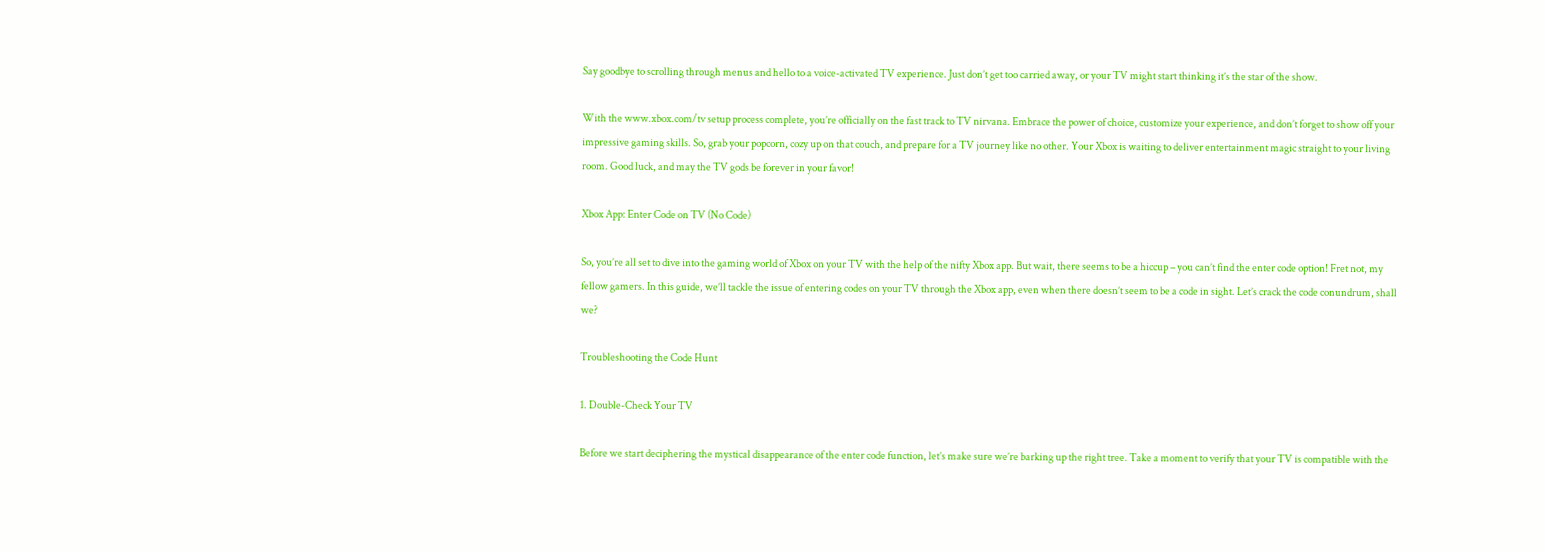Say goodbye to scrolling through menus and hello to a voice-activated TV experience. Just don’t get too carried away, or your TV might start thinking it’s the star of the show.

With the www.xbox.com/tv setup process complete, you’re officially on the fast track to TV nirvana. Embrace the power of choice, customize your experience, and don’t forget to show off your impressive gaming skills. So, grab your popcorn, cozy up on that couch, and prepare for a TV journey like no other. Your Xbox is waiting to deliver entertainment magic straight to your living room. Good luck, and may the TV gods be forever in your favor!

Xbox App: Enter Code on TV (No Code)

So, you’re all set to dive into the gaming world of Xbox on your TV with the help of the nifty Xbox app. But wait, there seems to be a hiccup – you can’t find the enter code option! Fret not, my fellow gamers. In this guide, we’ll tackle the issue of entering codes on your TV through the Xbox app, even when there doesn’t seem to be a code in sight. Let’s crack the code conundrum, shall we?

Troubleshooting the Code Hunt

1. Double-Check Your TV

Before we start deciphering the mystical disappearance of the enter code function, let’s make sure we’re barking up the right tree. Take a moment to verify that your TV is compatible with the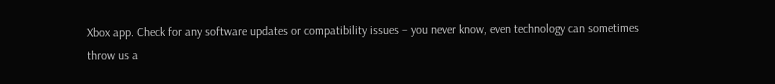Xbox app. Check for any software updates or compatibility issues – you never know, even technology can sometimes throw us a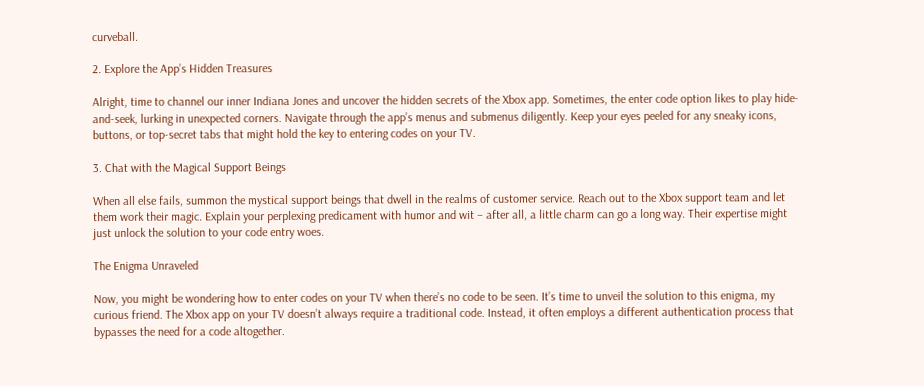curveball.

2. Explore the App’s Hidden Treasures

Alright, time to channel our inner Indiana Jones and uncover the hidden secrets of the Xbox app. Sometimes, the enter code option likes to play hide-and-seek, lurking in unexpected corners. Navigate through the app’s menus and submenus diligently. Keep your eyes peeled for any sneaky icons, buttons, or top-secret tabs that might hold the key to entering codes on your TV.

3. Chat with the Magical Support Beings

When all else fails, summon the mystical support beings that dwell in the realms of customer service. Reach out to the Xbox support team and let them work their magic. Explain your perplexing predicament with humor and wit – after all, a little charm can go a long way. Their expertise might just unlock the solution to your code entry woes.

The Enigma Unraveled

Now, you might be wondering how to enter codes on your TV when there’s no code to be seen. It’s time to unveil the solution to this enigma, my curious friend. The Xbox app on your TV doesn’t always require a traditional code. Instead, it often employs a different authentication process that bypasses the need for a code altogether.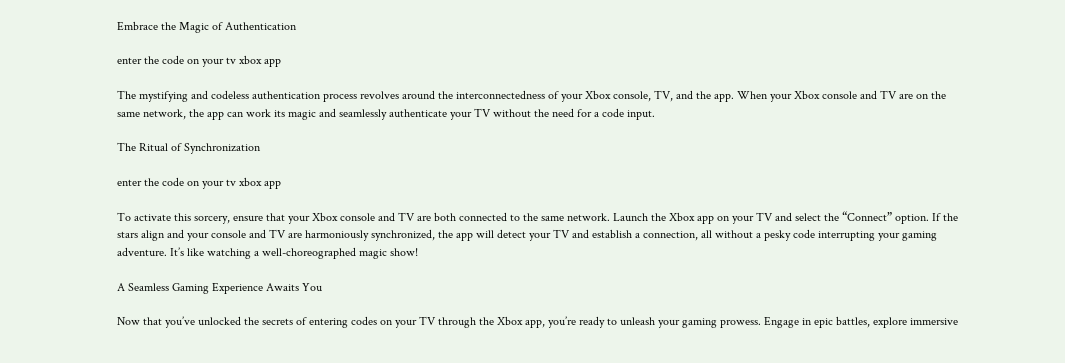Embrace the Magic of Authentication

enter the code on your tv xbox app

The mystifying and codeless authentication process revolves around the interconnectedness of your Xbox console, TV, and the app. When your Xbox console and TV are on the same network, the app can work its magic and seamlessly authenticate your TV without the need for a code input.

The Ritual of Synchronization

enter the code on your tv xbox app

To activate this sorcery, ensure that your Xbox console and TV are both connected to the same network. Launch the Xbox app on your TV and select the “Connect” option. If the stars align and your console and TV are harmoniously synchronized, the app will detect your TV and establish a connection, all without a pesky code interrupting your gaming adventure. It’s like watching a well-choreographed magic show!

A Seamless Gaming Experience Awaits You

Now that you’ve unlocked the secrets of entering codes on your TV through the Xbox app, you’re ready to unleash your gaming prowess. Engage in epic battles, explore immersive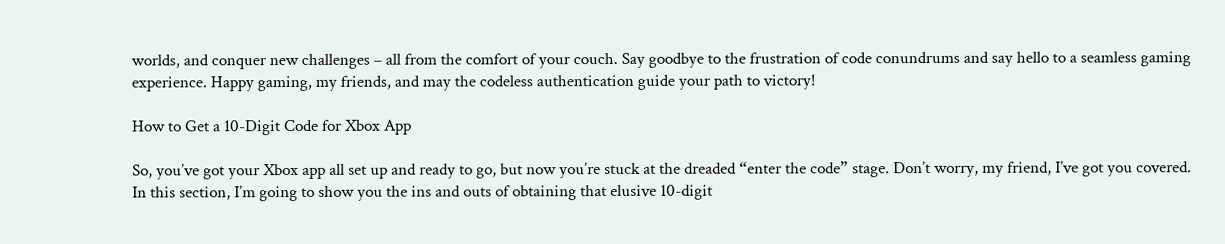worlds, and conquer new challenges – all from the comfort of your couch. Say goodbye to the frustration of code conundrums and say hello to a seamless gaming experience. Happy gaming, my friends, and may the codeless authentication guide your path to victory!

How to Get a 10-Digit Code for Xbox App

So, you’ve got your Xbox app all set up and ready to go, but now you’re stuck at the dreaded “enter the code” stage. Don’t worry, my friend, I’ve got you covered. In this section, I’m going to show you the ins and outs of obtaining that elusive 10-digit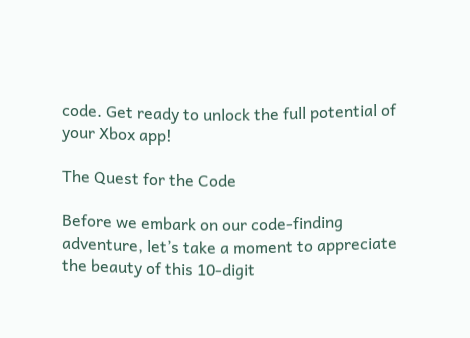code. Get ready to unlock the full potential of your Xbox app!

The Quest for the Code

Before we embark on our code-finding adventure, let’s take a moment to appreciate the beauty of this 10-digit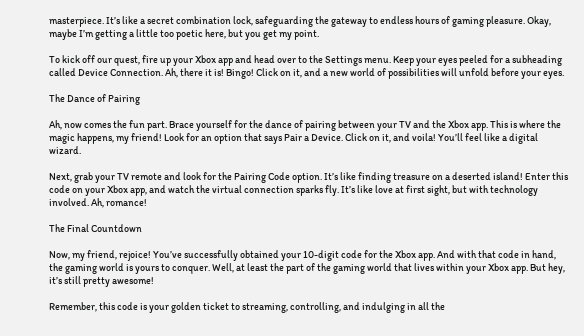masterpiece. It’s like a secret combination lock, safeguarding the gateway to endless hours of gaming pleasure. Okay, maybe I’m getting a little too poetic here, but you get my point.

To kick off our quest, fire up your Xbox app and head over to the Settings menu. Keep your eyes peeled for a subheading called Device Connection. Ah, there it is! Bingo! Click on it, and a new world of possibilities will unfold before your eyes.

The Dance of Pairing

Ah, now comes the fun part. Brace yourself for the dance of pairing between your TV and the Xbox app. This is where the magic happens, my friend! Look for an option that says Pair a Device. Click on it, and voila! You’ll feel like a digital wizard.

Next, grab your TV remote and look for the Pairing Code option. It’s like finding treasure on a deserted island! Enter this code on your Xbox app, and watch the virtual connection sparks fly. It’s like love at first sight, but with technology involved. Ah, romance!

The Final Countdown

Now, my friend, rejoice! You’ve successfully obtained your 10-digit code for the Xbox app. And with that code in hand, the gaming world is yours to conquer. Well, at least the part of the gaming world that lives within your Xbox app. But hey, it’s still pretty awesome!

Remember, this code is your golden ticket to streaming, controlling, and indulging in all the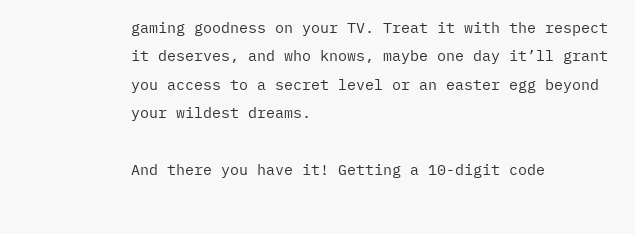gaming goodness on your TV. Treat it with the respect it deserves, and who knows, maybe one day it’ll grant you access to a secret level or an easter egg beyond your wildest dreams.

And there you have it! Getting a 10-digit code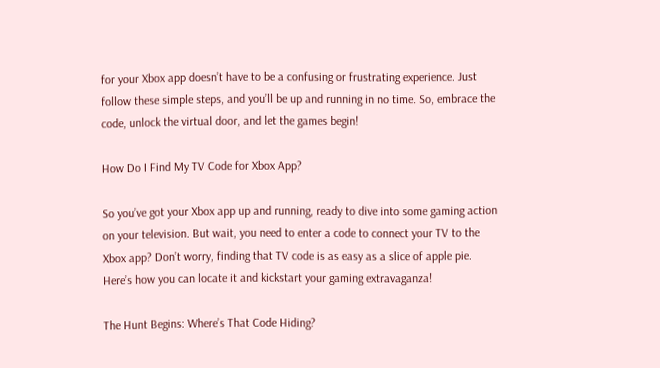for your Xbox app doesn’t have to be a confusing or frustrating experience. Just follow these simple steps, and you’ll be up and running in no time. So, embrace the code, unlock the virtual door, and let the games begin!

How Do I Find My TV Code for Xbox App?

So you’ve got your Xbox app up and running, ready to dive into some gaming action on your television. But wait, you need to enter a code to connect your TV to the Xbox app? Don’t worry, finding that TV code is as easy as a slice of apple pie. Here’s how you can locate it and kickstart your gaming extravaganza!

The Hunt Begins: Where’s That Code Hiding?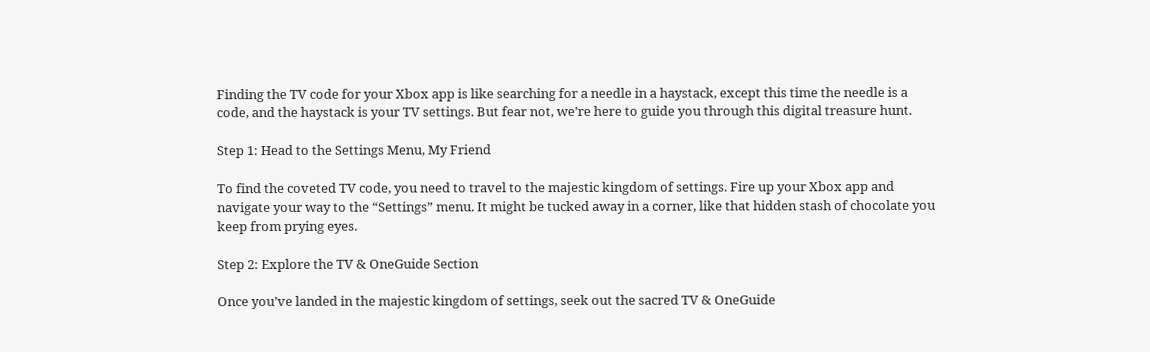Finding the TV code for your Xbox app is like searching for a needle in a haystack, except this time the needle is a code, and the haystack is your TV settings. But fear not, we’re here to guide you through this digital treasure hunt.

Step 1: Head to the Settings Menu, My Friend

To find the coveted TV code, you need to travel to the majestic kingdom of settings. Fire up your Xbox app and navigate your way to the “Settings” menu. It might be tucked away in a corner, like that hidden stash of chocolate you keep from prying eyes.

Step 2: Explore the TV & OneGuide Section

Once you’ve landed in the majestic kingdom of settings, seek out the sacred TV & OneGuide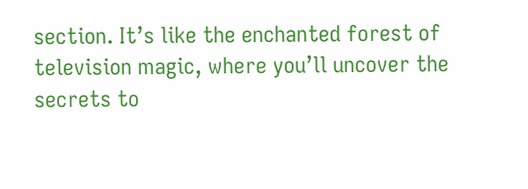section. It’s like the enchanted forest of television magic, where you’ll uncover the secrets to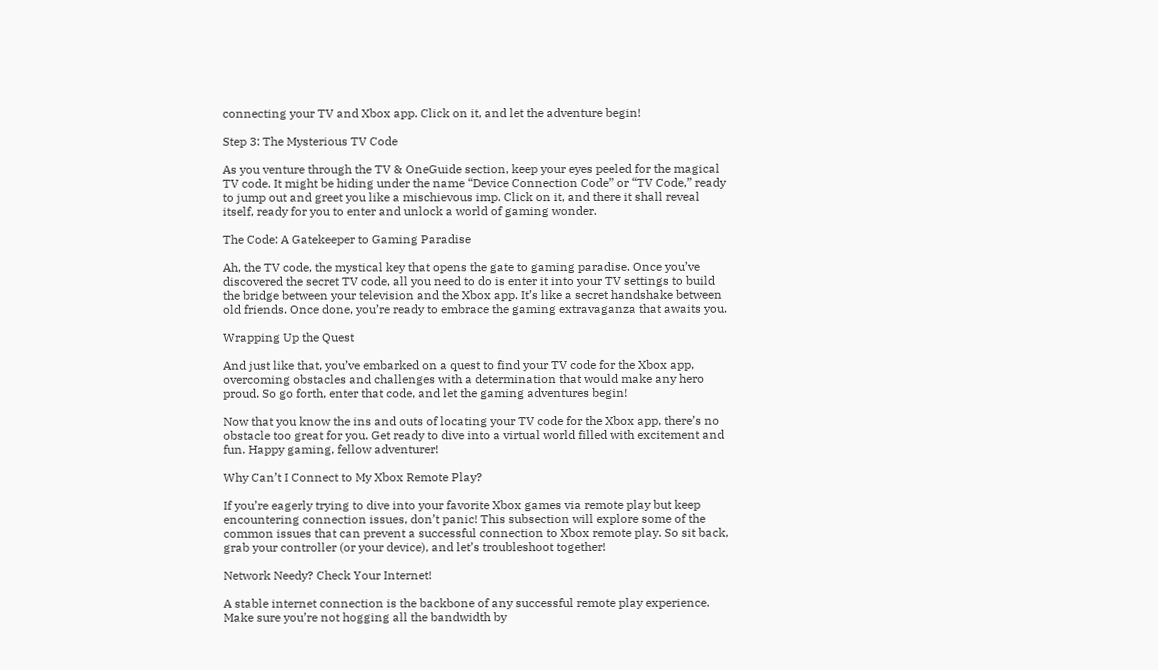connecting your TV and Xbox app. Click on it, and let the adventure begin!

Step 3: The Mysterious TV Code

As you venture through the TV & OneGuide section, keep your eyes peeled for the magical TV code. It might be hiding under the name “Device Connection Code” or “TV Code,” ready to jump out and greet you like a mischievous imp. Click on it, and there it shall reveal itself, ready for you to enter and unlock a world of gaming wonder.

The Code: A Gatekeeper to Gaming Paradise

Ah, the TV code, the mystical key that opens the gate to gaming paradise. Once you’ve discovered the secret TV code, all you need to do is enter it into your TV settings to build the bridge between your television and the Xbox app. It’s like a secret handshake between old friends. Once done, you’re ready to embrace the gaming extravaganza that awaits you.

Wrapping Up the Quest

And just like that, you’ve embarked on a quest to find your TV code for the Xbox app, overcoming obstacles and challenges with a determination that would make any hero proud. So go forth, enter that code, and let the gaming adventures begin!

Now that you know the ins and outs of locating your TV code for the Xbox app, there’s no obstacle too great for you. Get ready to dive into a virtual world filled with excitement and fun. Happy gaming, fellow adventurer!

Why Can’t I Connect to My Xbox Remote Play?

If you’re eagerly trying to dive into your favorite Xbox games via remote play but keep encountering connection issues, don’t panic! This subsection will explore some of the common issues that can prevent a successful connection to Xbox remote play. So sit back, grab your controller (or your device), and let’s troubleshoot together!

Network Needy? Check Your Internet!

A stable internet connection is the backbone of any successful remote play experience. Make sure you’re not hogging all the bandwidth by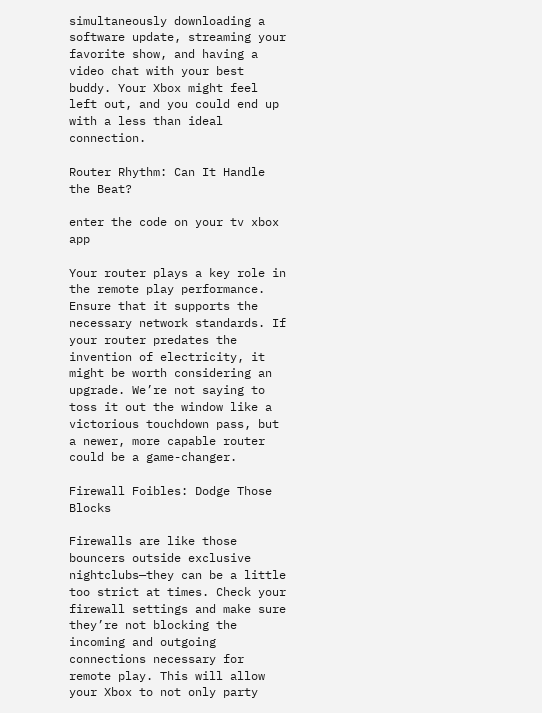simultaneously downloading a software update, streaming your favorite show, and having a video chat with your best buddy. Your Xbox might feel left out, and you could end up with a less than ideal connection.

Router Rhythm: Can It Handle the Beat?

enter the code on your tv xbox app

Your router plays a key role in the remote play performance. Ensure that it supports the necessary network standards. If your router predates the invention of electricity, it might be worth considering an upgrade. We’re not saying to toss it out the window like a victorious touchdown pass, but a newer, more capable router could be a game-changer.

Firewall Foibles: Dodge Those Blocks

Firewalls are like those bouncers outside exclusive nightclubs—they can be a little too strict at times. Check your firewall settings and make sure they’re not blocking the incoming and outgoing connections necessary for remote play. This will allow your Xbox to not only party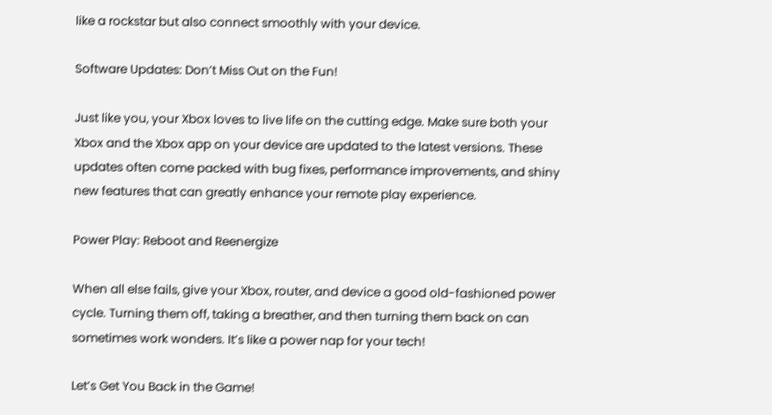like a rockstar but also connect smoothly with your device.

Software Updates: Don’t Miss Out on the Fun!

Just like you, your Xbox loves to live life on the cutting edge. Make sure both your Xbox and the Xbox app on your device are updated to the latest versions. These updates often come packed with bug fixes, performance improvements, and shiny new features that can greatly enhance your remote play experience.

Power Play: Reboot and Reenergize

When all else fails, give your Xbox, router, and device a good old-fashioned power cycle. Turning them off, taking a breather, and then turning them back on can sometimes work wonders. It’s like a power nap for your tech!

Let’s Get You Back in the Game!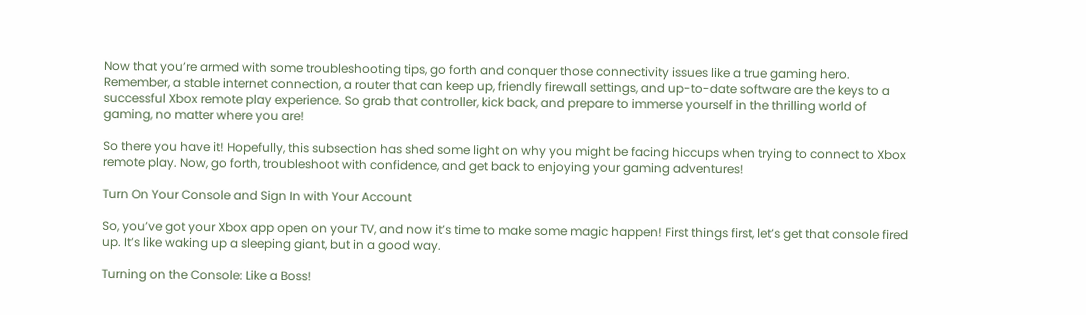Now that you’re armed with some troubleshooting tips, go forth and conquer those connectivity issues like a true gaming hero. Remember, a stable internet connection, a router that can keep up, friendly firewall settings, and up-to-date software are the keys to a successful Xbox remote play experience. So grab that controller, kick back, and prepare to immerse yourself in the thrilling world of gaming, no matter where you are!

So there you have it! Hopefully, this subsection has shed some light on why you might be facing hiccups when trying to connect to Xbox remote play. Now, go forth, troubleshoot with confidence, and get back to enjoying your gaming adventures!

Turn On Your Console and Sign In with Your Account

So, you’ve got your Xbox app open on your TV, and now it’s time to make some magic happen! First things first, let’s get that console fired up. It’s like waking up a sleeping giant, but in a good way.

Turning on the Console: Like a Boss!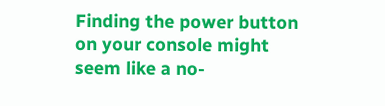Finding the power button on your console might seem like a no-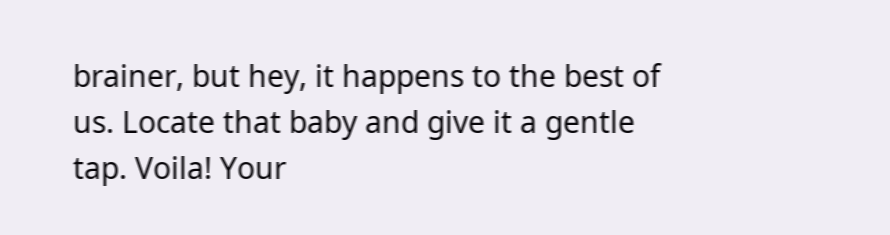brainer, but hey, it happens to the best of us. Locate that baby and give it a gentle tap. Voila! Your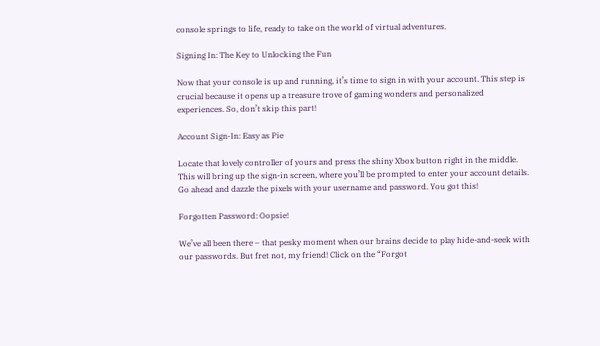console springs to life, ready to take on the world of virtual adventures.

Signing In: The Key to Unlocking the Fun

Now that your console is up and running, it’s time to sign in with your account. This step is crucial because it opens up a treasure trove of gaming wonders and personalized experiences. So, don’t skip this part!

Account Sign-In: Easy as Pie

Locate that lovely controller of yours and press the shiny Xbox button right in the middle. This will bring up the sign-in screen, where you’ll be prompted to enter your account details. Go ahead and dazzle the pixels with your username and password. You got this!

Forgotten Password: Oopsie!

We’ve all been there – that pesky moment when our brains decide to play hide-and-seek with our passwords. But fret not, my friend! Click on the “Forgot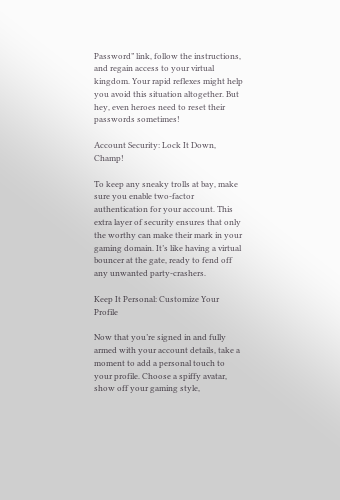Password” link, follow the instructions, and regain access to your virtual kingdom. Your rapid reflexes might help you avoid this situation altogether. But hey, even heroes need to reset their passwords sometimes!

Account Security: Lock It Down, Champ!

To keep any sneaky trolls at bay, make sure you enable two-factor authentication for your account. This extra layer of security ensures that only the worthy can make their mark in your gaming domain. It’s like having a virtual bouncer at the gate, ready to fend off any unwanted party-crashers.

Keep It Personal: Customize Your Profile

Now that you’re signed in and fully armed with your account details, take a moment to add a personal touch to your profile. Choose a spiffy avatar, show off your gaming style,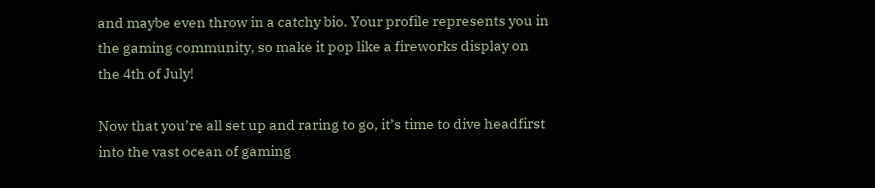and maybe even throw in a catchy bio. Your profile represents you in the gaming community, so make it pop like a fireworks display on the 4th of July!

Now that you’re all set up and raring to go, it’s time to dive headfirst into the vast ocean of gaming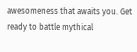awesomeness that awaits you. Get ready to battle mythical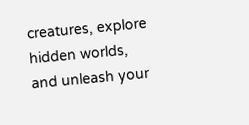creatures, explore hidden worlds, and unleash your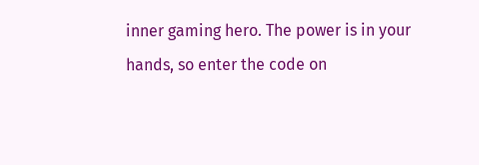inner gaming hero. The power is in your hands, so enter the code on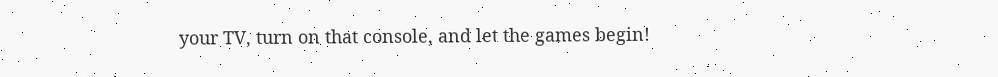your TV, turn on that console, and let the games begin!